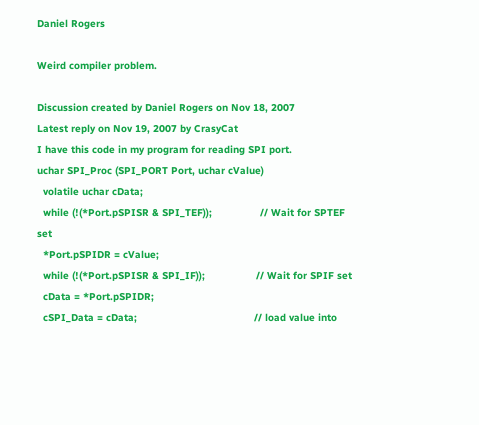Daniel Rogers

Weird compiler problem.

Discussion created by Daniel Rogers on Nov 18, 2007
Latest reply on Nov 19, 2007 by CrasyCat
I have this code in my program for reading SPI port.
uchar SPI_Proc (SPI_PORT Port, uchar cValue)
  volatile uchar cData;
  while (!(*Port.pSPISR & SPI_TEF));                // Wait for SPTEF set
  *Port.pSPIDR = cValue;
  while (!(*Port.pSPISR & SPI_IF));                 // Wait for SPIF set
  cData = *Port.pSPIDR;
  cSPI_Data = cData;                                       // load value into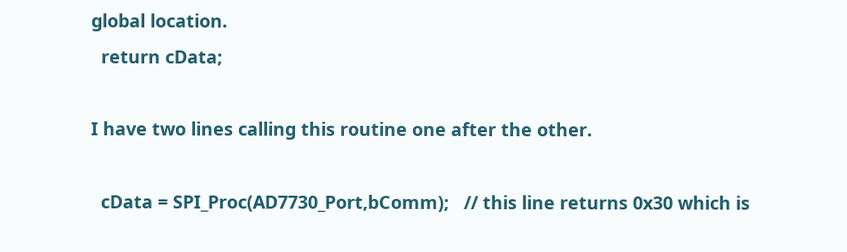global location.
  return cData;

I have two lines calling this routine one after the other.

  cData = SPI_Proc(AD7730_Port,bComm);   // this line returns 0x30 which is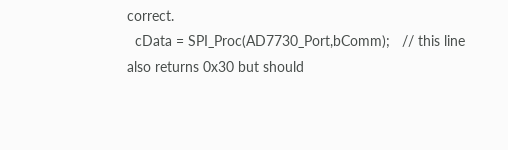correct.
  cData = SPI_Proc(AD7730_Port,bComm);   // this line also returns 0x30 but should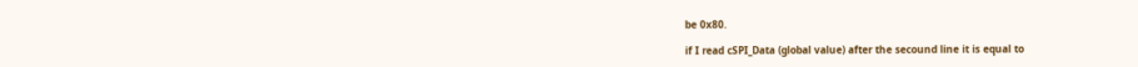be 0x80.

if I read cSPI_Data (global value) after the secound line it is equal to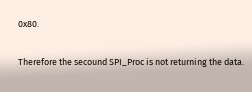0x80.

Therefore the secound SPI_Proc is not returning the data.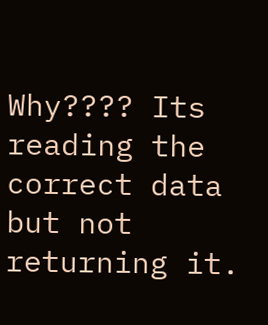Why???? Its reading the correct data but not returning it.